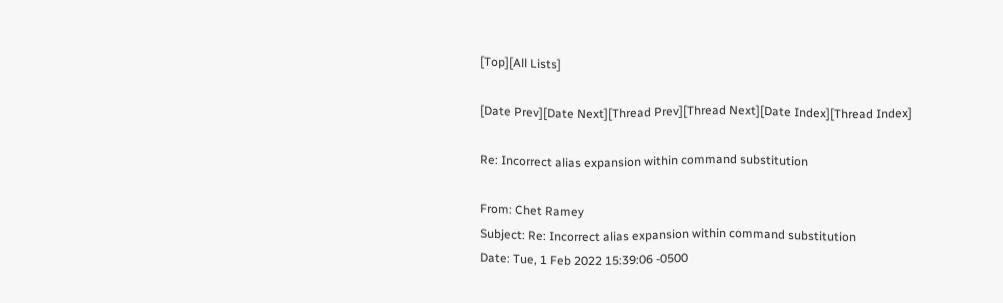[Top][All Lists]

[Date Prev][Date Next][Thread Prev][Thread Next][Date Index][Thread Index]

Re: Incorrect alias expansion within command substitution

From: Chet Ramey
Subject: Re: Incorrect alias expansion within command substitution
Date: Tue, 1 Feb 2022 15:39:06 -0500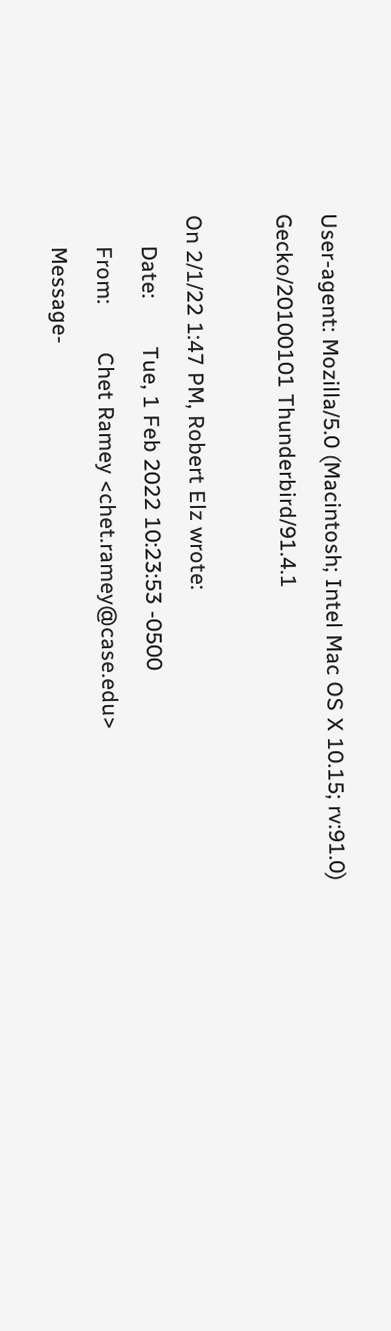User-agent: Mozilla/5.0 (Macintosh; Intel Mac OS X 10.15; rv:91.0) Gecko/20100101 Thunderbird/91.4.1

On 2/1/22 1:47 PM, Robert Elz wrote:
     Date:        Tue, 1 Feb 2022 10:23:53 -0500
     From:        Chet Ramey <chet.ramey@case.edu>
     Message-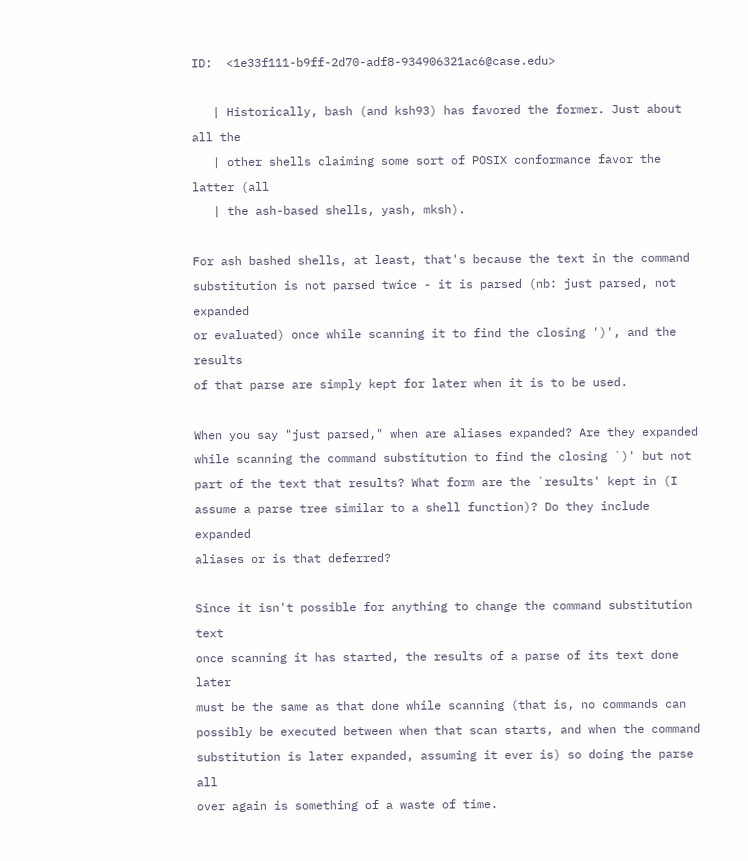ID:  <1e33f111-b9ff-2d70-adf8-934906321ac6@case.edu>

   | Historically, bash (and ksh93) has favored the former. Just about all the
   | other shells claiming some sort of POSIX conformance favor the latter (all
   | the ash-based shells, yash, mksh).

For ash bashed shells, at least, that's because the text in the command
substitution is not parsed twice - it is parsed (nb: just parsed, not expanded
or evaluated) once while scanning it to find the closing ')', and the results
of that parse are simply kept for later when it is to be used.

When you say "just parsed," when are aliases expanded? Are they expanded
while scanning the command substitution to find the closing `)' but not
part of the text that results? What form are the `results' kept in (I
assume a parse tree similar to a shell function)? Do they include expanded
aliases or is that deferred?

Since it isn't possible for anything to change the command substitution text
once scanning it has started, the results of a parse of its text done later
must be the same as that done while scanning (that is, no commands can
possibly be executed between when that scan starts, and when the command
substitution is later expanded, assuming it ever is) so doing the parse all
over again is something of a waste of time.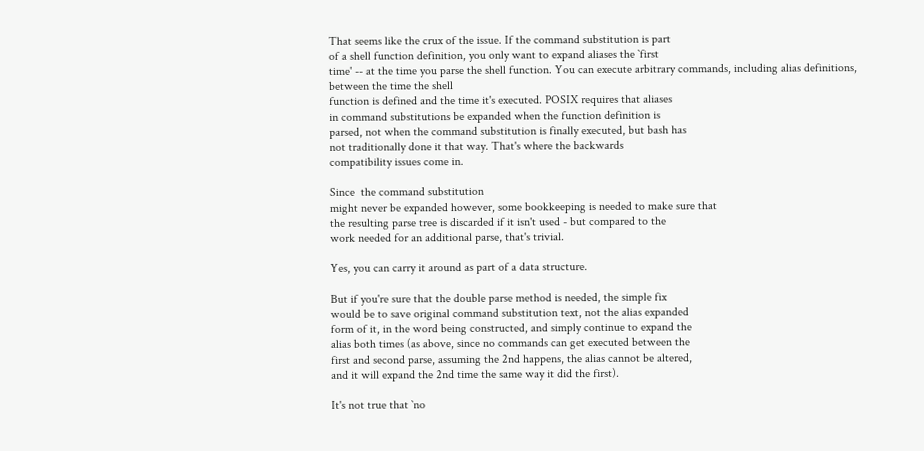That seems like the crux of the issue. If the command substitution is part
of a shell function definition, you only want to expand aliases the `first
time' -- at the time you parse the shell function. You can execute arbitrary commands, including alias definitions, between the time the shell
function is defined and the time it's executed. POSIX requires that aliases
in command substitutions be expanded when the function definition is
parsed, not when the command substitution is finally executed, but bash has
not traditionally done it that way. That's where the backwards
compatibility issues come in.

Since  the command substitution
might never be expanded however, some bookkeeping is needed to make sure that
the resulting parse tree is discarded if it isn't used - but compared to the
work needed for an additional parse, that's trivial.

Yes, you can carry it around as part of a data structure.

But if you're sure that the double parse method is needed, the simple fix
would be to save original command substitution text, not the alias expanded
form of it, in the word being constructed, and simply continue to expand the
alias both times (as above, since no commands can get executed between the
first and second parse, assuming the 2nd happens, the alias cannot be altered,
and it will expand the 2nd time the same way it did the first).

It's not true that `no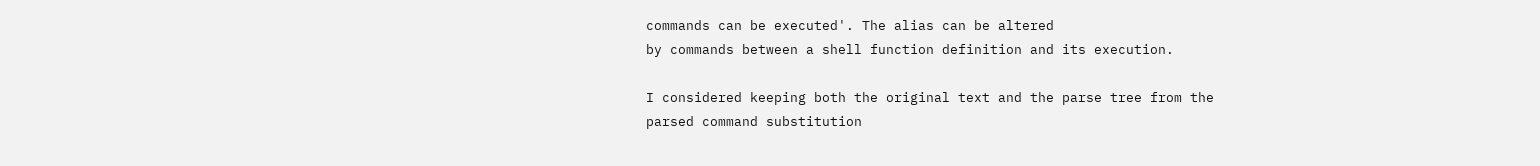commands can be executed'. The alias can be altered
by commands between a shell function definition and its execution.

I considered keeping both the original text and the parse tree from the
parsed command substitution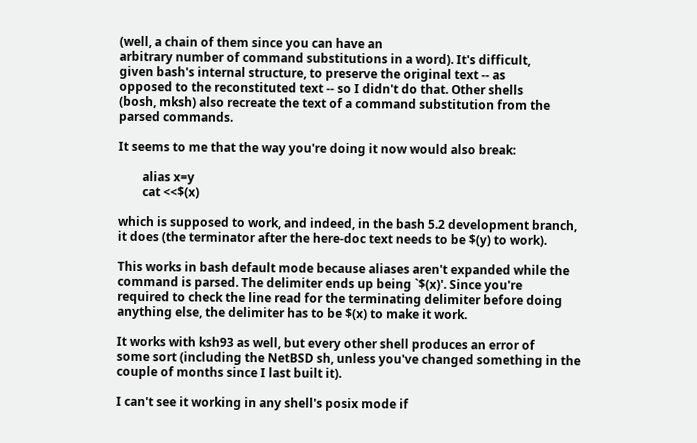(well, a chain of them since you can have an
arbitrary number of command substitutions in a word). It's difficult,
given bash's internal structure, to preserve the original text -- as
opposed to the reconstituted text -- so I didn't do that. Other shells
(bosh, mksh) also recreate the text of a command substitution from the
parsed commands.

It seems to me that the way you're doing it now would also break:

        alias x=y
        cat <<$(x)

which is supposed to work, and indeed, in the bash 5.2 development branch,
it does (the terminator after the here-doc text needs to be $(y) to work).

This works in bash default mode because aliases aren't expanded while the
command is parsed. The delimiter ends up being `$(x)'. Since you're
required to check the line read for the terminating delimiter before doing
anything else, the delimiter has to be $(x) to make it work.

It works with ksh93 as well, but every other shell produces an error of
some sort (including the NetBSD sh, unless you've changed something in the
couple of months since I last built it).

I can't see it working in any shell's posix mode if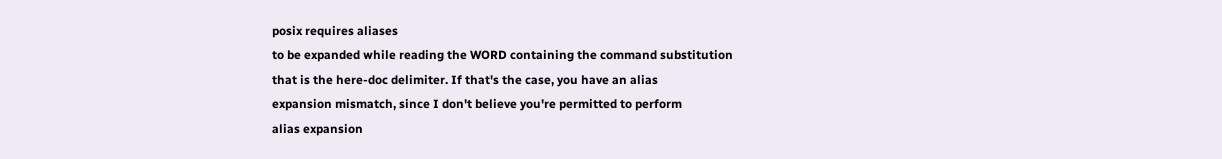posix requires aliases
to be expanded while reading the WORD containing the command substitution
that is the here-doc delimiter. If that's the case, you have an alias
expansion mismatch, since I don't believe you're permitted to perform
alias expansion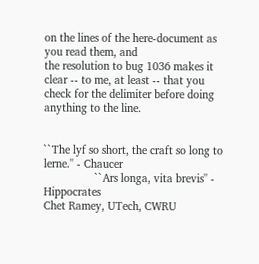on the lines of the here-document as you read them, and
the resolution to bug 1036 makes it clear -- to me, at least -- that you
check for the delimiter before doing anything to the line.


``The lyf so short, the craft so long to lerne.'' - Chaucer
                 ``Ars longa, vita brevis'' - Hippocrates
Chet Ramey, UTech, CWRU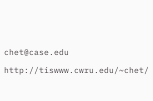chet@case.edu    http://tiswww.cwru.edu/~chet/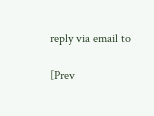reply via email to

[Prev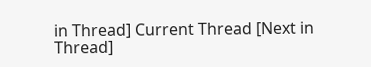in Thread] Current Thread [Next in Thread]